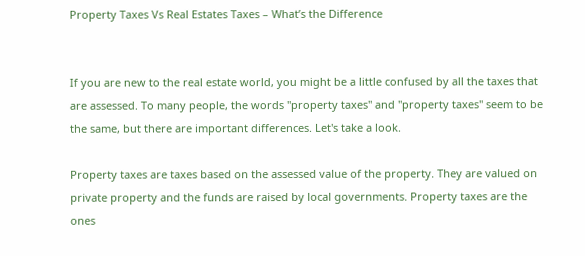Property Taxes Vs Real Estates Taxes – What’s the Difference


If you are new to the real estate world, you might be a little confused by all the taxes that are assessed. To many people, the words "property taxes" and "property taxes" seem to be the same, but there are important differences. Let's take a look.

Property taxes are taxes based on the assessed value of the property. They are valued on private property and the funds are raised by local governments. Property taxes are the ones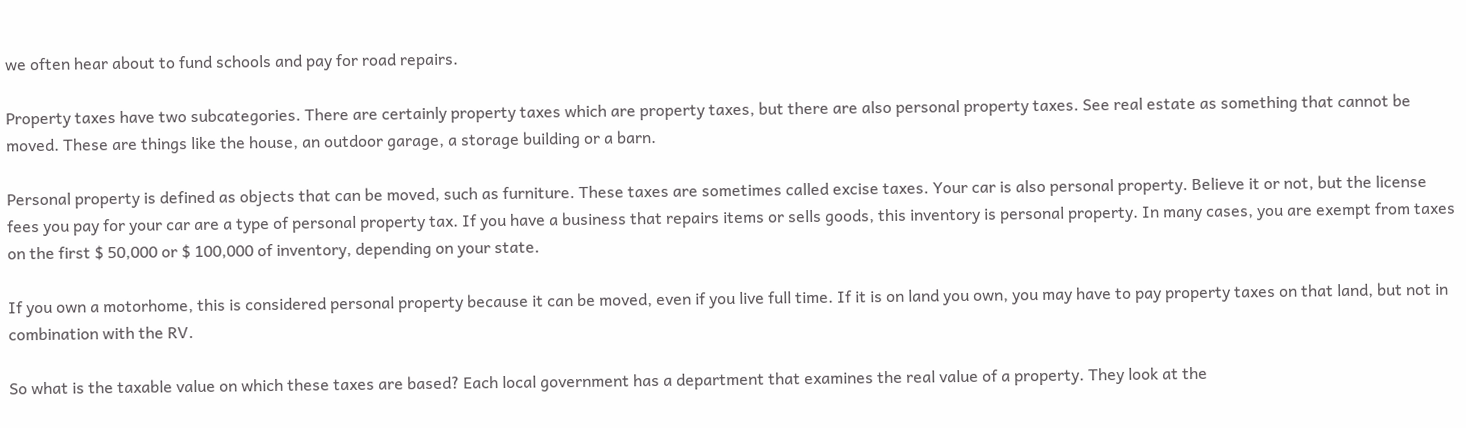we often hear about to fund schools and pay for road repairs.

Property taxes have two subcategories. There are certainly property taxes which are property taxes, but there are also personal property taxes. See real estate as something that cannot be moved. These are things like the house, an outdoor garage, a storage building or a barn.

Personal property is defined as objects that can be moved, such as furniture. These taxes are sometimes called excise taxes. Your car is also personal property. Believe it or not, but the license fees you pay for your car are a type of personal property tax. If you have a business that repairs items or sells goods, this inventory is personal property. In many cases, you are exempt from taxes on the first $ 50,000 or $ 100,000 of inventory, depending on your state.

If you own a motorhome, this is considered personal property because it can be moved, even if you live full time. If it is on land you own, you may have to pay property taxes on that land, but not in combination with the RV.

So what is the taxable value on which these taxes are based? Each local government has a department that examines the real value of a property. They look at the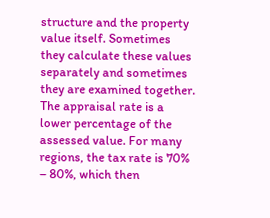structure and the property value itself. Sometimes they calculate these values separately and sometimes they are examined together. The appraisal rate is a lower percentage of the assessed value. For many regions, the tax rate is 70% – 80%, which then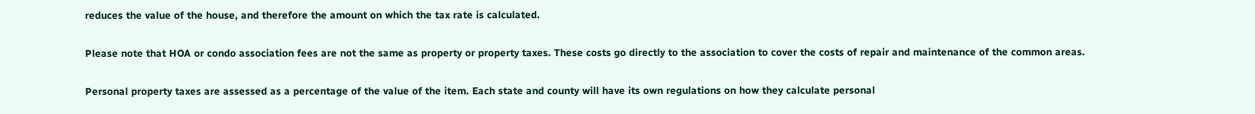reduces the value of the house, and therefore the amount on which the tax rate is calculated.

Please note that HOA or condo association fees are not the same as property or property taxes. These costs go directly to the association to cover the costs of repair and maintenance of the common areas.

Personal property taxes are assessed as a percentage of the value of the item. Each state and county will have its own regulations on how they calculate personal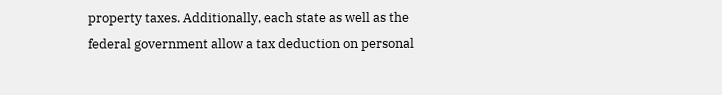property taxes. Additionally, each state as well as the federal government allow a tax deduction on personal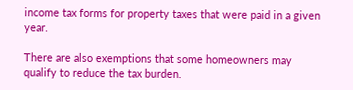income tax forms for property taxes that were paid in a given year.

There are also exemptions that some homeowners may qualify to reduce the tax burden.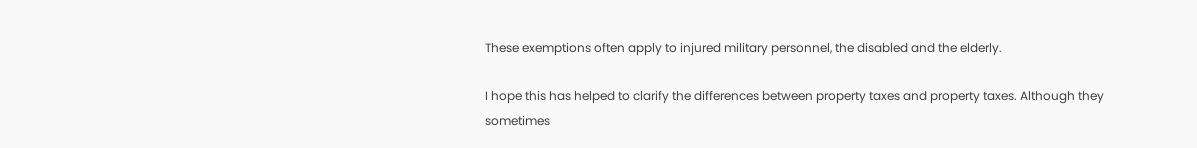These exemptions often apply to injured military personnel, the disabled and the elderly.

I hope this has helped to clarify the differences between property taxes and property taxes. Although they sometimes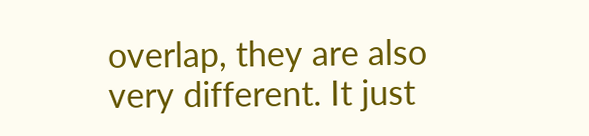overlap, they are also very different. It just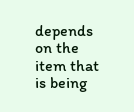depends on the item that is being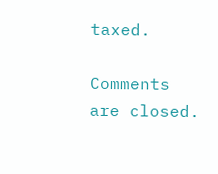taxed.

Comments are closed.